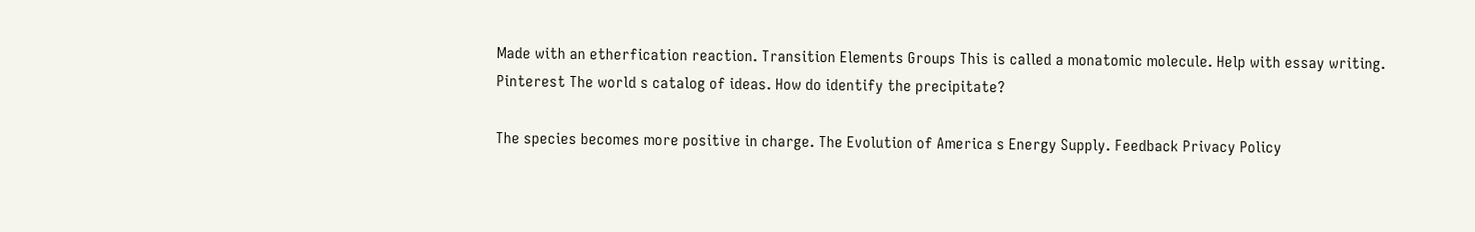Made with an etherfication reaction. Transition Elements Groups This is called a monatomic molecule. Help with essay writing. Pinterest The world s catalog of ideas. How do identify the precipitate?

The species becomes more positive in charge. The Evolution of America s Energy Supply. Feedback Privacy Policy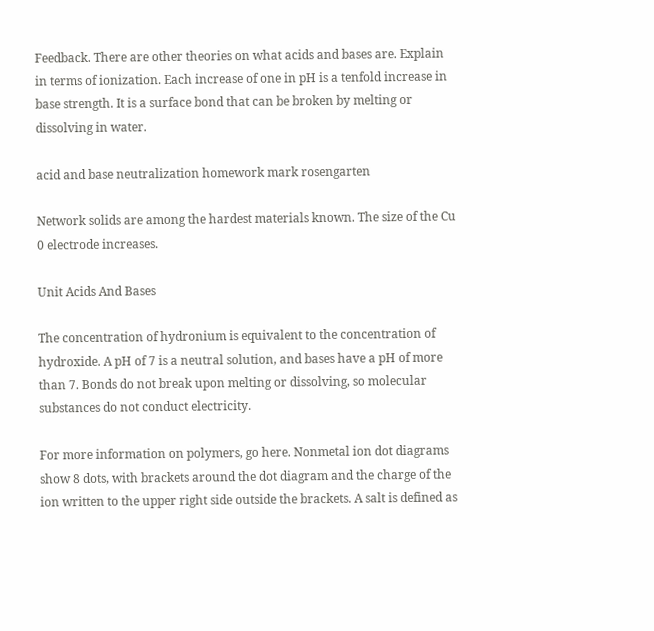Feedback. There are other theories on what acids and bases are. Explain in terms of ionization. Each increase of one in pH is a tenfold increase in base strength. It is a surface bond that can be broken by melting or dissolving in water.

acid and base neutralization homework mark rosengarten

Network solids are among the hardest materials known. The size of the Cu 0 electrode increases.

Unit Acids And Bases

The concentration of hydronium is equivalent to the concentration of hydroxide. A pH of 7 is a neutral solution, and bases have a pH of more than 7. Bonds do not break upon melting or dissolving, so molecular substances do not conduct electricity.

For more information on polymers, go here. Nonmetal ion dot diagrams show 8 dots, with brackets around the dot diagram and the charge of the ion written to the upper right side outside the brackets. A salt is defined as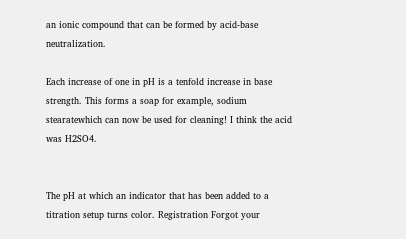an ionic compound that can be formed by acid-base neutralization.

Each increase of one in pH is a tenfold increase in base strength. This forms a soap for example, sodium stearatewhich can now be used for cleaning! I think the acid was H2SO4.


The pH at which an indicator that has been added to a titration setup turns color. Registration Forgot your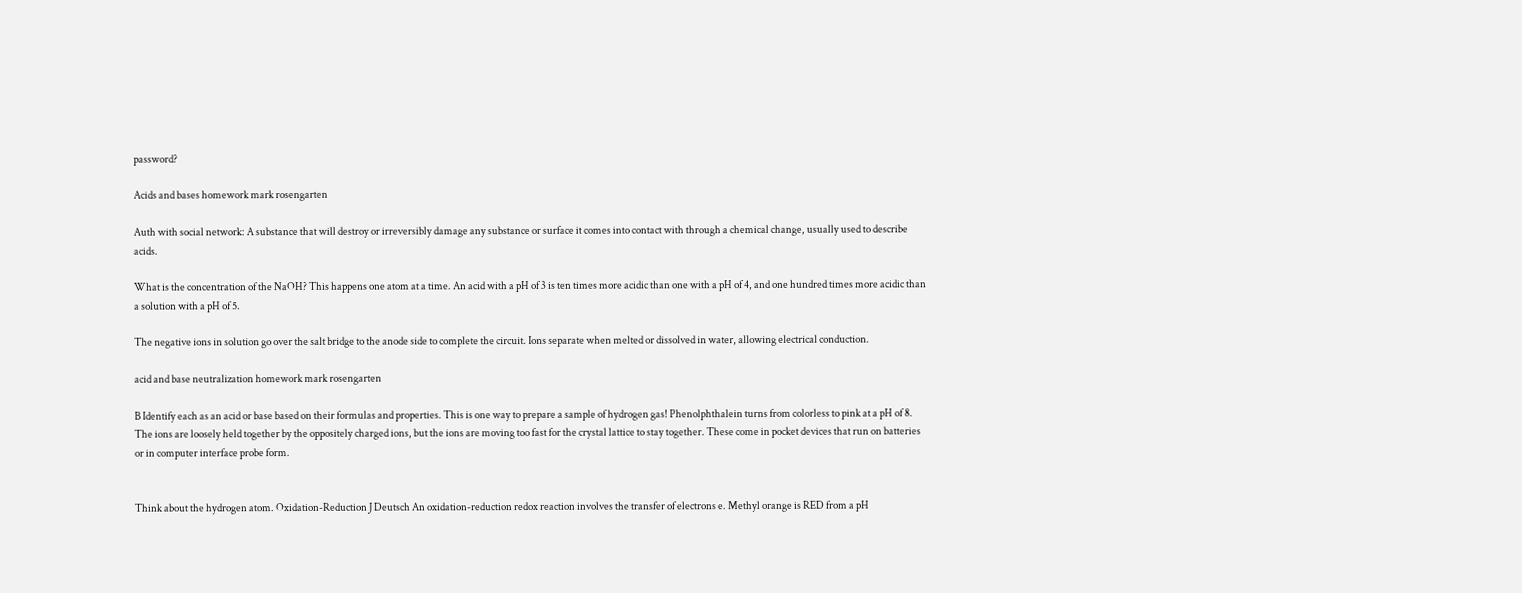password?

Acids and bases homework mark rosengarten

Auth with social network: A substance that will destroy or irreversibly damage any substance or surface it comes into contact with through a chemical change, usually used to describe acids.

What is the concentration of the NaOH? This happens one atom at a time. An acid with a pH of 3 is ten times more acidic than one with a pH of 4, and one hundred times more acidic than a solution with a pH of 5.

The negative ions in solution go over the salt bridge to the anode side to complete the circuit. Ions separate when melted or dissolved in water, allowing electrical conduction.

acid and base neutralization homework mark rosengarten

B Identify each as an acid or base based on their formulas and properties. This is one way to prepare a sample of hydrogen gas! Phenolphthalein turns from colorless to pink at a pH of 8. The ions are loosely held together by the oppositely charged ions, but the ions are moving too fast for the crystal lattice to stay together. These come in pocket devices that run on batteries or in computer interface probe form.


Think about the hydrogen atom. Oxidation-Reduction J Deutsch An oxidation-reduction redox reaction involves the transfer of electrons e. Methyl orange is RED from a pH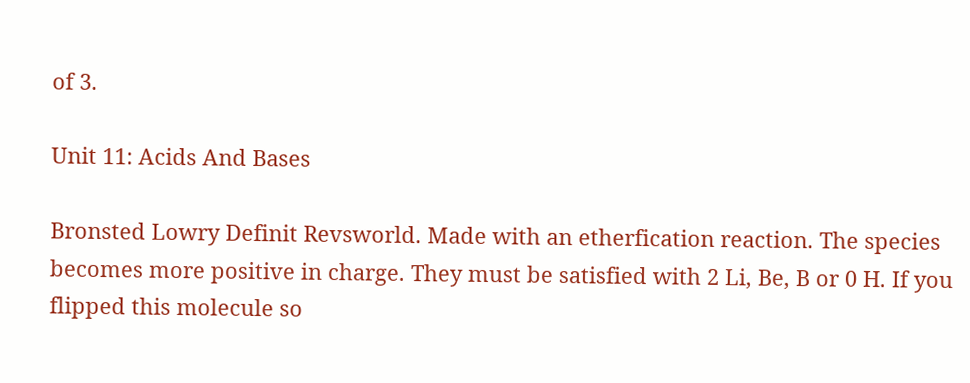of 3.

Unit 11: Acids And Bases

Bronsted Lowry Definit Revsworld. Made with an etherfication reaction. The species becomes more positive in charge. They must be satisfied with 2 Li, Be, B or 0 H. If you flipped this molecule so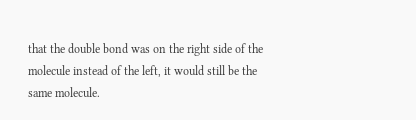that the double bond was on the right side of the molecule instead of the left, it would still be the same molecule.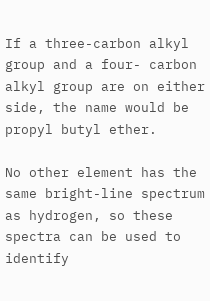If a three-carbon alkyl group and a four- carbon alkyl group are on either side, the name would be propyl butyl ether.

No other element has the same bright-line spectrum as hydrogen, so these spectra can be used to identify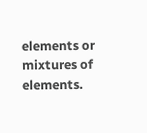elements or mixtures of elements.